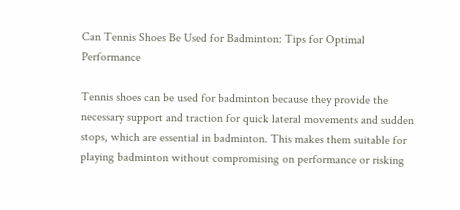Can Tennis Shoes Be Used for Badminton: Tips for Optimal Performance

Tennis shoes can be used for badminton because they provide the necessary support and traction for quick lateral movements and sudden stops, which are essential in badminton. This makes them suitable for playing badminton without compromising on performance or risking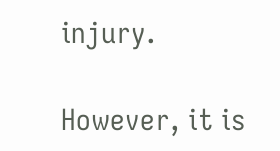injury.

However, it is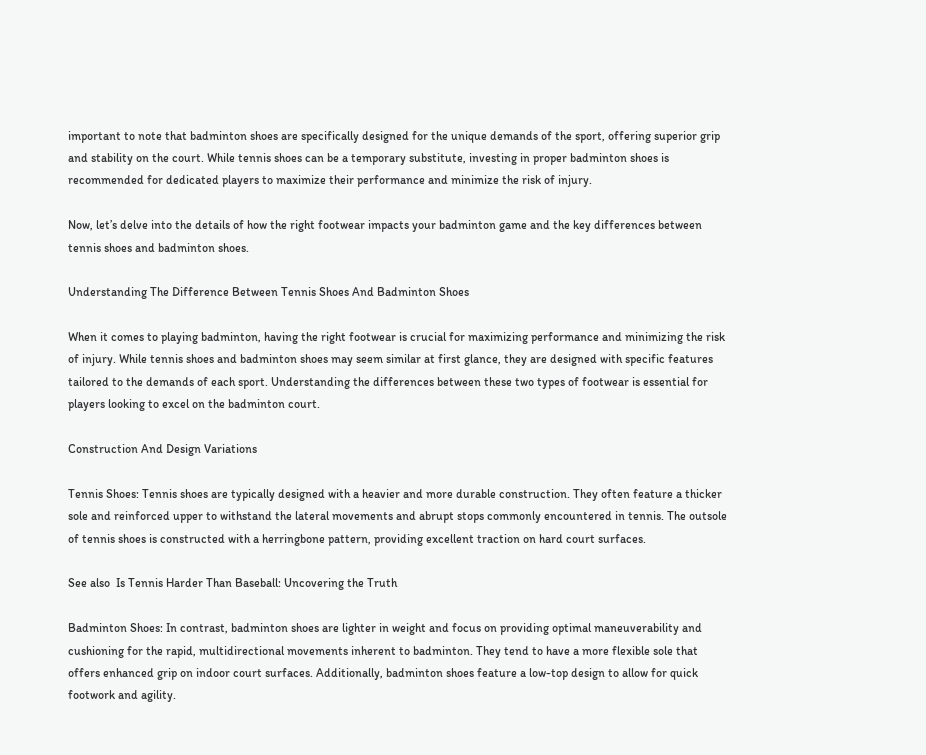important to note that badminton shoes are specifically designed for the unique demands of the sport, offering superior grip and stability on the court. While tennis shoes can be a temporary substitute, investing in proper badminton shoes is recommended for dedicated players to maximize their performance and minimize the risk of injury.

Now, let’s delve into the details of how the right footwear impacts your badminton game and the key differences between tennis shoes and badminton shoes.

Understanding The Difference Between Tennis Shoes And Badminton Shoes

When it comes to playing badminton, having the right footwear is crucial for maximizing performance and minimizing the risk of injury. While tennis shoes and badminton shoes may seem similar at first glance, they are designed with specific features tailored to the demands of each sport. Understanding the differences between these two types of footwear is essential for players looking to excel on the badminton court.

Construction And Design Variations

Tennis Shoes: Tennis shoes are typically designed with a heavier and more durable construction. They often feature a thicker sole and reinforced upper to withstand the lateral movements and abrupt stops commonly encountered in tennis. The outsole of tennis shoes is constructed with a herringbone pattern, providing excellent traction on hard court surfaces.

See also  Is Tennis Harder Than Baseball: Uncovering the Truth

Badminton Shoes: In contrast, badminton shoes are lighter in weight and focus on providing optimal maneuverability and cushioning for the rapid, multidirectional movements inherent to badminton. They tend to have a more flexible sole that offers enhanced grip on indoor court surfaces. Additionally, badminton shoes feature a low-top design to allow for quick footwork and agility.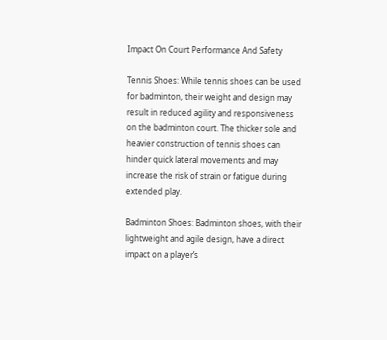Impact On Court Performance And Safety

Tennis Shoes: While tennis shoes can be used for badminton, their weight and design may result in reduced agility and responsiveness on the badminton court. The thicker sole and heavier construction of tennis shoes can hinder quick lateral movements and may increase the risk of strain or fatigue during extended play.

Badminton Shoes: Badminton shoes, with their lightweight and agile design, have a direct impact on a player’s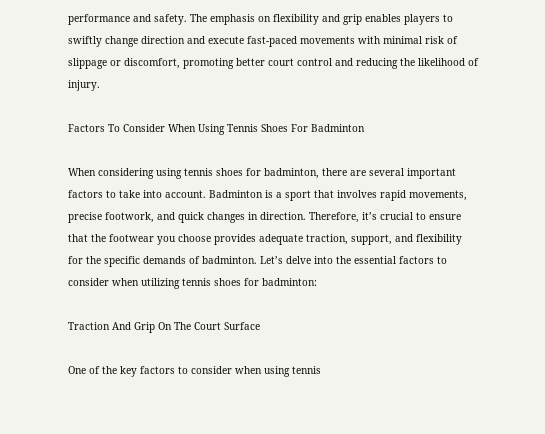performance and safety. The emphasis on flexibility and grip enables players to swiftly change direction and execute fast-paced movements with minimal risk of slippage or discomfort, promoting better court control and reducing the likelihood of injury.

Factors To Consider When Using Tennis Shoes For Badminton

When considering using tennis shoes for badminton, there are several important factors to take into account. Badminton is a sport that involves rapid movements, precise footwork, and quick changes in direction. Therefore, it’s crucial to ensure that the footwear you choose provides adequate traction, support, and flexibility for the specific demands of badminton. Let’s delve into the essential factors to consider when utilizing tennis shoes for badminton:

Traction And Grip On The Court Surface

One of the key factors to consider when using tennis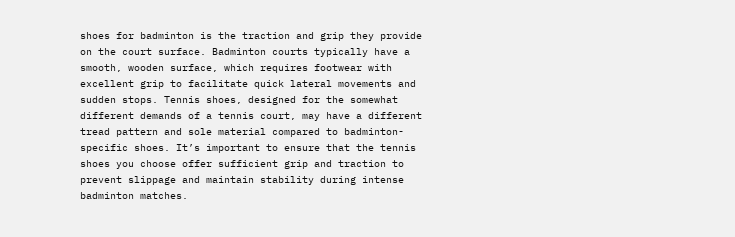shoes for badminton is the traction and grip they provide on the court surface. Badminton courts typically have a smooth, wooden surface, which requires footwear with excellent grip to facilitate quick lateral movements and sudden stops. Tennis shoes, designed for the somewhat different demands of a tennis court, may have a different tread pattern and sole material compared to badminton-specific shoes. It’s important to ensure that the tennis shoes you choose offer sufficient grip and traction to prevent slippage and maintain stability during intense badminton matches.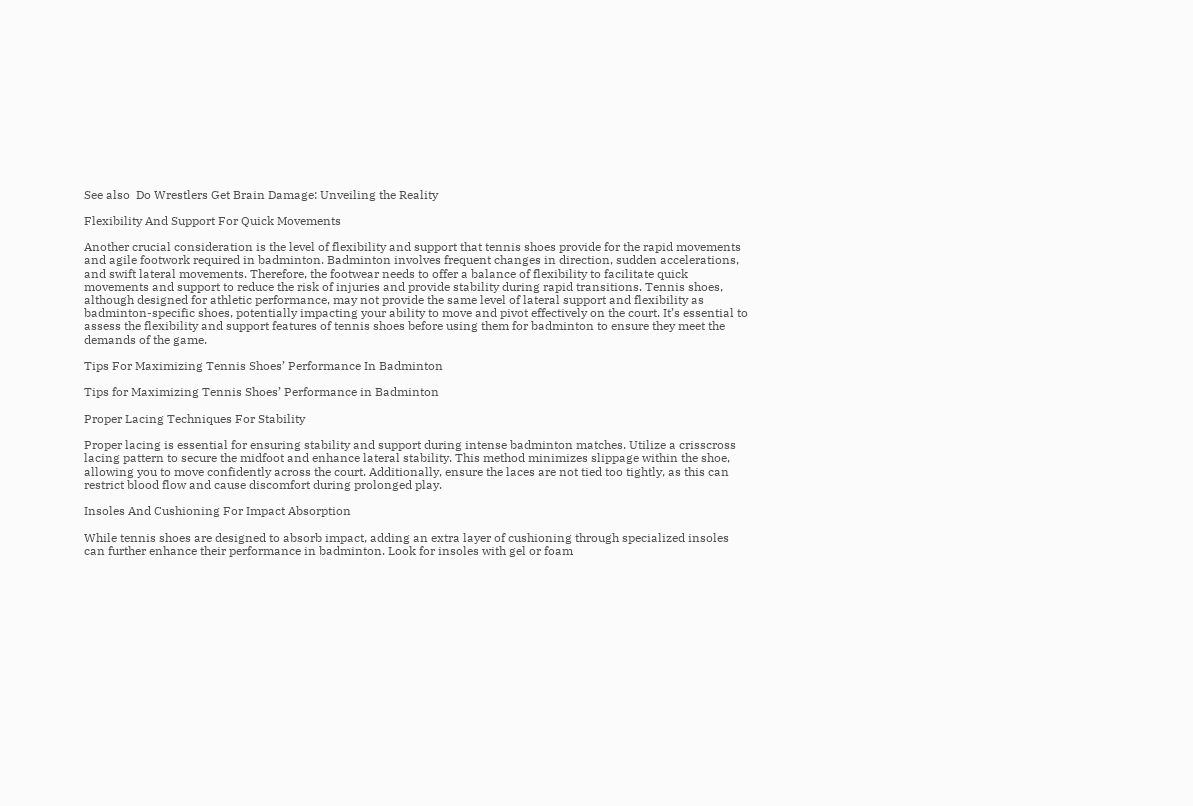See also  Do Wrestlers Get Brain Damage: Unveiling the Reality

Flexibility And Support For Quick Movements

Another crucial consideration is the level of flexibility and support that tennis shoes provide for the rapid movements and agile footwork required in badminton. Badminton involves frequent changes in direction, sudden accelerations, and swift lateral movements. Therefore, the footwear needs to offer a balance of flexibility to facilitate quick movements and support to reduce the risk of injuries and provide stability during rapid transitions. Tennis shoes, although designed for athletic performance, may not provide the same level of lateral support and flexibility as badminton-specific shoes, potentially impacting your ability to move and pivot effectively on the court. It’s essential to assess the flexibility and support features of tennis shoes before using them for badminton to ensure they meet the demands of the game.

Tips For Maximizing Tennis Shoes’ Performance In Badminton

Tips for Maximizing Tennis Shoes’ Performance in Badminton

Proper Lacing Techniques For Stability

Proper lacing is essential for ensuring stability and support during intense badminton matches. Utilize a crisscross lacing pattern to secure the midfoot and enhance lateral stability. This method minimizes slippage within the shoe, allowing you to move confidently across the court. Additionally, ensure the laces are not tied too tightly, as this can restrict blood flow and cause discomfort during prolonged play.

Insoles And Cushioning For Impact Absorption

While tennis shoes are designed to absorb impact, adding an extra layer of cushioning through specialized insoles can further enhance their performance in badminton. Look for insoles with gel or foam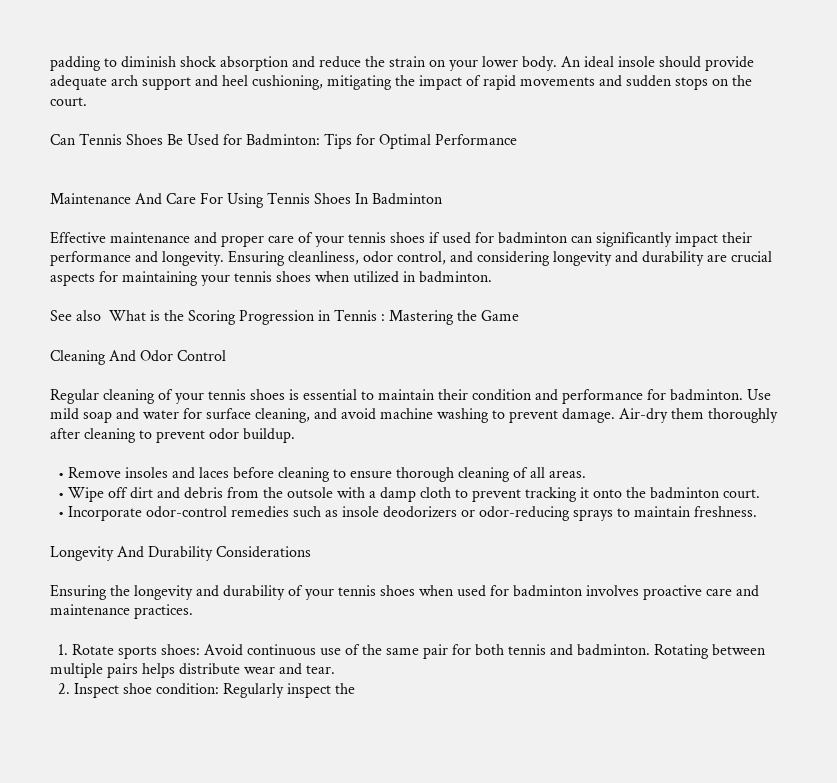padding to diminish shock absorption and reduce the strain on your lower body. An ideal insole should provide adequate arch support and heel cushioning, mitigating the impact of rapid movements and sudden stops on the court.

Can Tennis Shoes Be Used for Badminton: Tips for Optimal Performance


Maintenance And Care For Using Tennis Shoes In Badminton

Effective maintenance and proper care of your tennis shoes if used for badminton can significantly impact their performance and longevity. Ensuring cleanliness, odor control, and considering longevity and durability are crucial aspects for maintaining your tennis shoes when utilized in badminton.

See also  What is the Scoring Progression in Tennis : Mastering the Game

Cleaning And Odor Control

Regular cleaning of your tennis shoes is essential to maintain their condition and performance for badminton. Use mild soap and water for surface cleaning, and avoid machine washing to prevent damage. Air-dry them thoroughly after cleaning to prevent odor buildup.

  • Remove insoles and laces before cleaning to ensure thorough cleaning of all areas.
  • Wipe off dirt and debris from the outsole with a damp cloth to prevent tracking it onto the badminton court.
  • Incorporate odor-control remedies such as insole deodorizers or odor-reducing sprays to maintain freshness.

Longevity And Durability Considerations

Ensuring the longevity and durability of your tennis shoes when used for badminton involves proactive care and maintenance practices.

  1. Rotate sports shoes: Avoid continuous use of the same pair for both tennis and badminton. Rotating between multiple pairs helps distribute wear and tear.
  2. Inspect shoe condition: Regularly inspect the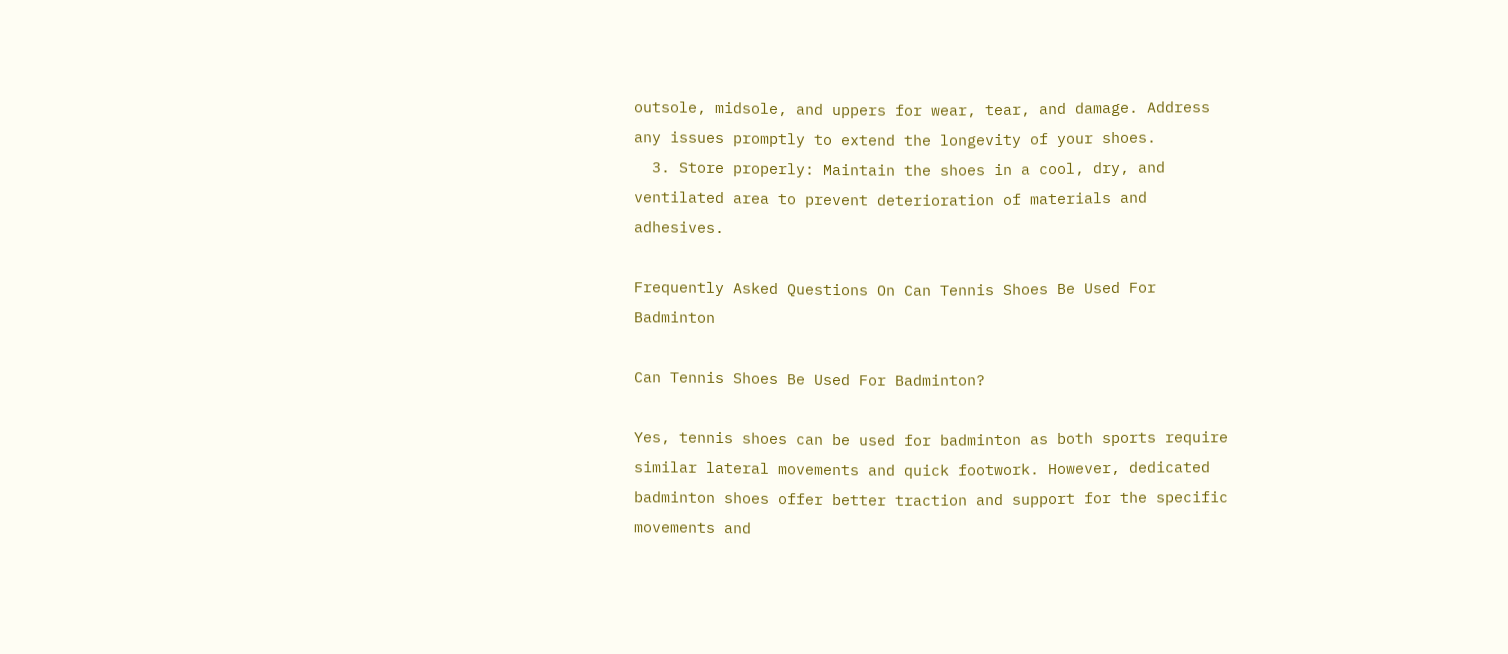outsole, midsole, and uppers for wear, tear, and damage. Address any issues promptly to extend the longevity of your shoes.
  3. Store properly: Maintain the shoes in a cool, dry, and ventilated area to prevent deterioration of materials and adhesives.

Frequently Asked Questions On Can Tennis Shoes Be Used For Badminton

Can Tennis Shoes Be Used For Badminton?

Yes, tennis shoes can be used for badminton as both sports require similar lateral movements and quick footwork. However, dedicated badminton shoes offer better traction and support for the specific movements and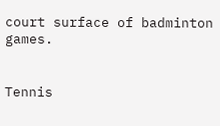court surface of badminton games.


Tennis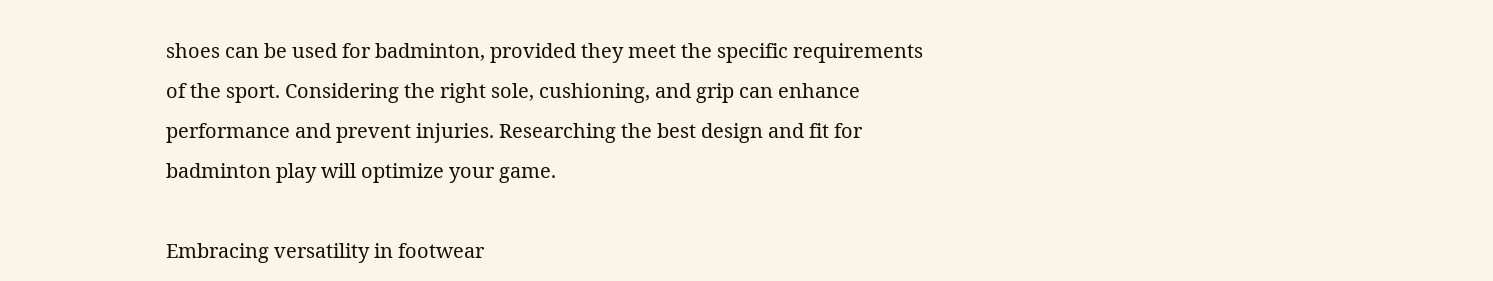shoes can be used for badminton, provided they meet the specific requirements of the sport. Considering the right sole, cushioning, and grip can enhance performance and prevent injuries. Researching the best design and fit for badminton play will optimize your game.

Embracing versatility in footwear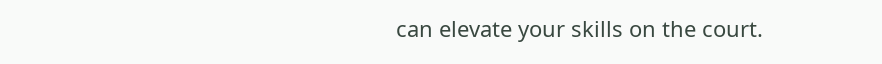can elevate your skills on the court.